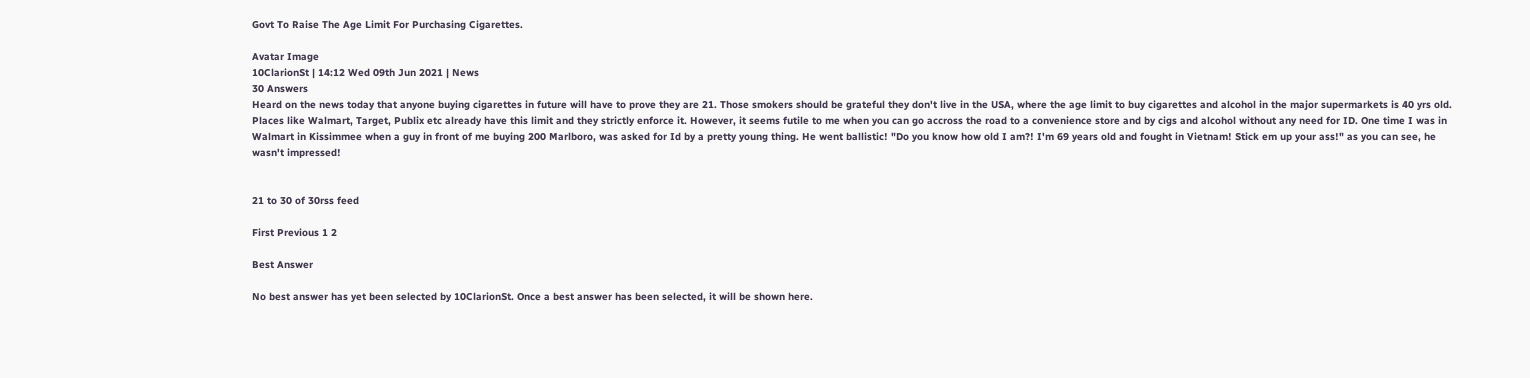Govt To Raise The Age Limit For Purchasing Cigarettes.

Avatar Image
10ClarionSt | 14:12 Wed 09th Jun 2021 | News
30 Answers
Heard on the news today that anyone buying cigarettes in future will have to prove they are 21. Those smokers should be grateful they don't live in the USA, where the age limit to buy cigarettes and alcohol in the major supermarkets is 40 yrs old. Places like Walmart, Target, Publix etc already have this limit and they strictly enforce it. However, it seems futile to me when you can go accross the road to a convenience store and by cigs and alcohol without any need for ID. One time I was in Walmart in Kissimmee when a guy in front of me buying 200 Marlboro, was asked for Id by a pretty young thing. He went ballistic! "Do you know how old I am?! I'm 69 years old and fought in Vietnam! Stick em up your ass!" as you can see, he wasn't impressed!


21 to 30 of 30rss feed

First Previous 1 2

Best Answer

No best answer has yet been selected by 10ClarionSt. Once a best answer has been selected, it will be shown here.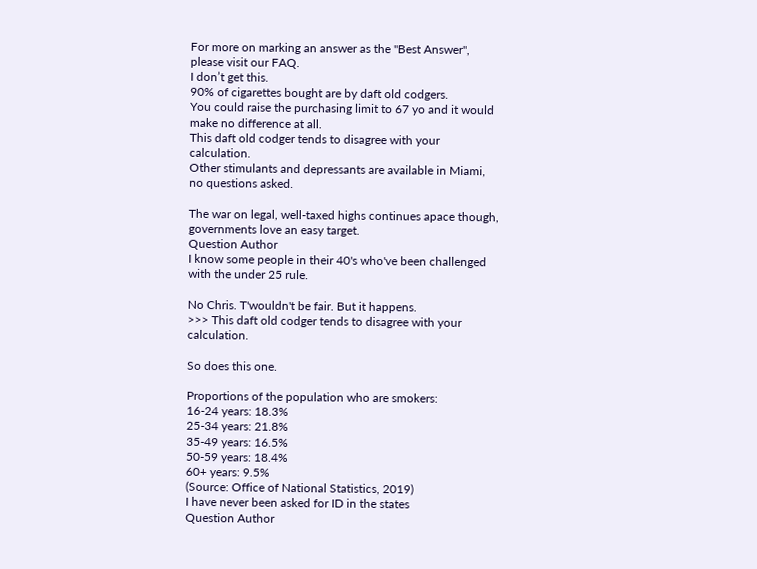For more on marking an answer as the "Best Answer", please visit our FAQ.
I don’t get this.
90% of cigarettes bought are by daft old codgers.
You could raise the purchasing limit to 67 yo and it would make no difference at all.
This daft old codger tends to disagree with your calculation.
Other stimulants and depressants are available in Miami, no questions asked.

The war on legal, well-taxed highs continues apace though, governments love an easy target.
Question Author
I know some people in their 40's who've been challenged with the under 25 rule.

No Chris. T'wouldn't be fair. But it happens.
>>> This daft old codger tends to disagree with your calculation.

So does this one.

Proportions of the population who are smokers:
16-24 years: 18.3%
25-34 years: 21.8%
35-49 years: 16.5%
50-59 years: 18.4%
60+ years: 9.5%
(Source: Office of National Statistics, 2019)
I have never been asked for ID in the states
Question Author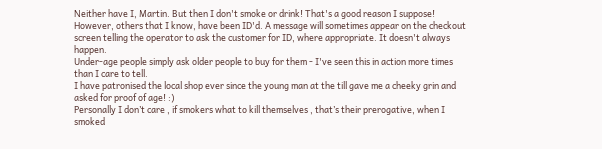Neither have I, Martin. But then I don't smoke or drink! That's a good reason I suppose! However, others that I know, have been ID'd. A message will sometimes appear on the checkout screen telling the operator to ask the customer for ID, where appropriate. It doesn't always happen.
Under-age people simply ask older people to buy for them - I've seen this in action more times than I care to tell.
I have patronised the local shop ever since the young man at the till gave me a cheeky grin and asked for proof of age! :)
Personally I don’t care , if smokers what to kill themselves , that’s their prerogative, when I smoked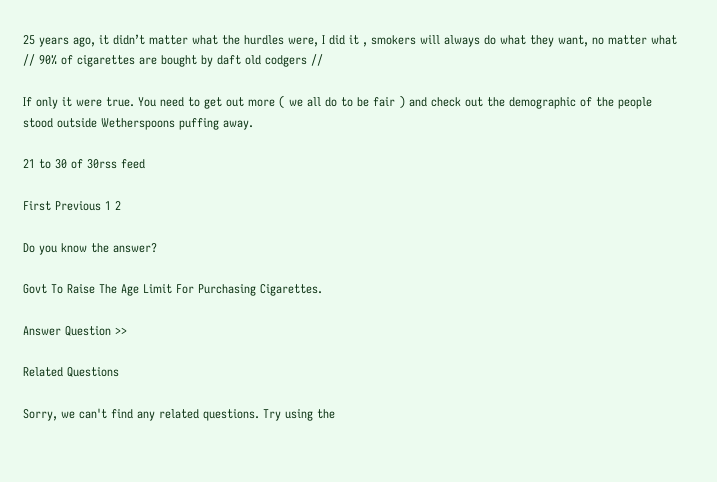25 years ago, it didn’t matter what the hurdles were, I did it , smokers will always do what they want, no matter what
// 90% of cigarettes are bought by daft old codgers //

If only it were true. You need to get out more ( we all do to be fair ) and check out the demographic of the people stood outside Wetherspoons puffing away.

21 to 30 of 30rss feed

First Previous 1 2

Do you know the answer?

Govt To Raise The Age Limit For Purchasing Cigarettes.

Answer Question >>

Related Questions

Sorry, we can't find any related questions. Try using the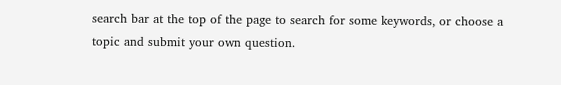search bar at the top of the page to search for some keywords, or choose a topic and submit your own question.